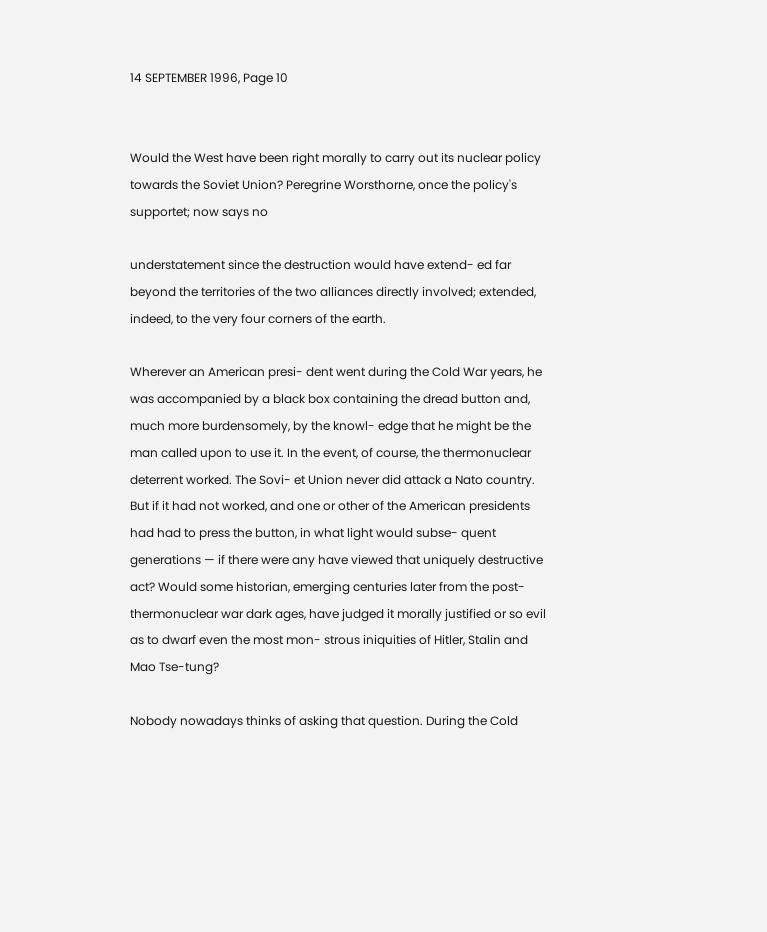14 SEPTEMBER 1996, Page 10


Would the West have been right morally to carry out its nuclear policy towards the Soviet Union? Peregrine Worsthorne, once the policy's supportet; now says no

understatement since the destruction would have extend- ed far beyond the territories of the two alliances directly involved; extended, indeed, to the very four corners of the earth.

Wherever an American presi- dent went during the Cold War years, he was accompanied by a black box containing the dread button and, much more burdensomely, by the knowl- edge that he might be the man called upon to use it. In the event, of course, the thermonuclear deterrent worked. The Sovi- et Union never did attack a Nato country. But if it had not worked, and one or other of the American presidents had had to press the button, in what light would subse- quent generations — if there were any have viewed that uniquely destructive act? Would some historian, emerging centuries later from the post-thermonuclear war dark ages, have judged it morally justified or so evil as to dwarf even the most mon- strous iniquities of Hitler, Stalin and Mao Tse-tung?

Nobody nowadays thinks of asking that question. During the Cold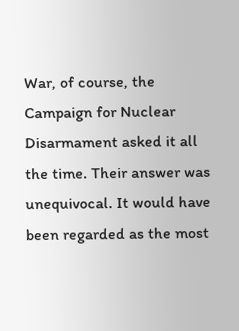War, of course, the Campaign for Nuclear Disarmament asked it all the time. Their answer was unequivocal. It would have been regarded as the most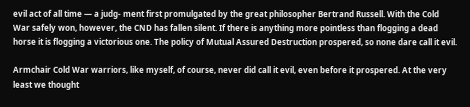evil act of all time — a judg- ment first promulgated by the great philosopher Bertrand Russell. With the Cold War safely won, however, the CND has fallen silent. If there is anything more pointless than flogging a dead horse it is flogging a victorious one. The policy of Mutual Assured Destruction prospered, so none dare call it evil.

Armchair Cold War warriors, like myself, of course, never did call it evil, even before it prospered. At the very least we thought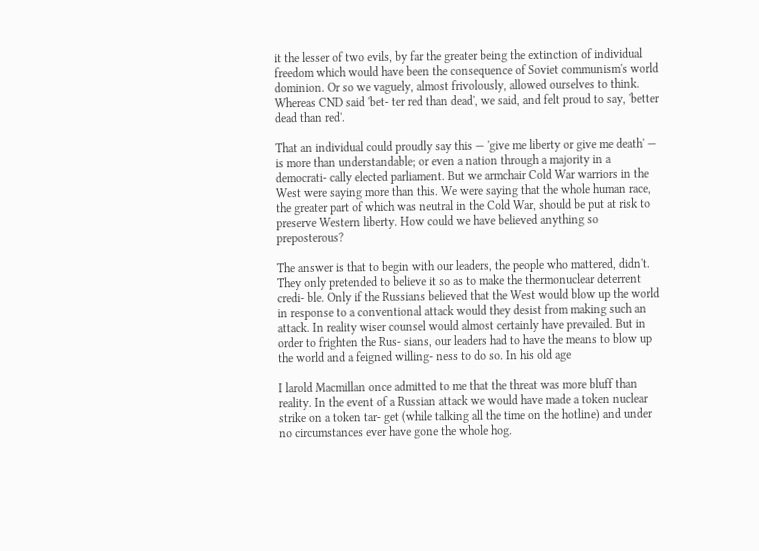it the lesser of two evils, by far the greater being the extinction of individual freedom which would have been the consequence of Soviet communism's world dominion. Or so we vaguely, almost frivolously, allowed ourselves to think. Whereas CND said 'bet- ter red than dead', we said, and felt proud to say, 'better dead than red'.

That an individual could proudly say this — 'give me liberty or give me death' — is more than understandable; or even a nation through a majority in a democrati- cally elected parliament. But we armchair Cold War warriors in the West were saying more than this. We were saying that the whole human race, the greater part of which was neutral in the Cold War, should be put at risk to preserve Western liberty. How could we have believed anything so preposterous?

The answer is that to begin with our leaders, the people who mattered, didn't. They only pretended to believe it so as to make the thermonuclear deterrent credi- ble. Only if the Russians believed that the West would blow up the world in response to a conventional attack would they desist from making such an attack. In reality wiser counsel would almost certainly have prevailed. But in order to frighten the Rus- sians, our leaders had to have the means to blow up the world and a feigned willing- ness to do so. In his old age

I larold Macmillan once admitted to me that the threat was more bluff than reality. In the event of a Russian attack we would have made a token nuclear strike on a token tar- get (while talking all the time on the hotline) and under no circumstances ever have gone the whole hog.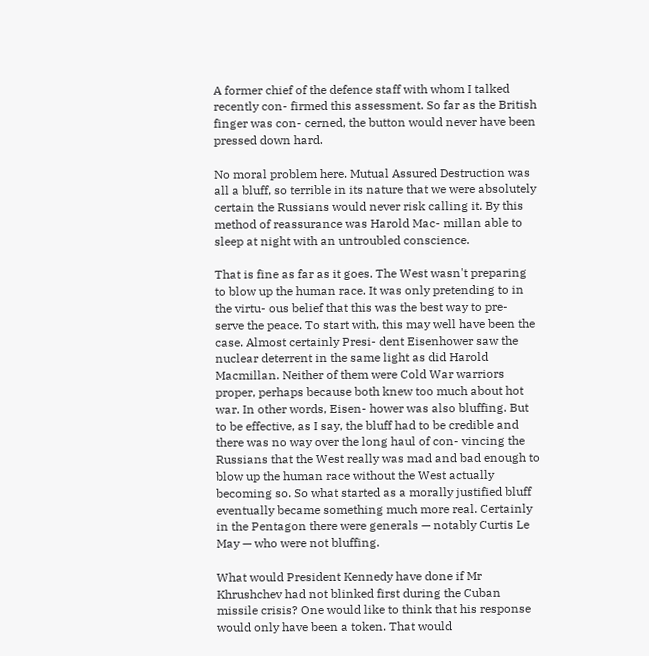A former chief of the defence staff with whom I talked recently con- firmed this assessment. So far as the British finger was con- cerned, the button would never have been pressed down hard.

No moral problem here. Mutual Assured Destruction was all a bluff, so terrible in its nature that we were absolutely certain the Russians would never risk calling it. By this method of reassurance was Harold Mac- millan able to sleep at night with an untroubled conscience.

That is fine as far as it goes. The West wasn't preparing to blow up the human race. It was only pretending to in the virtu- ous belief that this was the best way to pre- serve the peace. To start with, this may well have been the case. Almost certainly Presi- dent Eisenhower saw the nuclear deterrent in the same light as did Harold Macmillan. Neither of them were Cold War warriors proper, perhaps because both knew too much about hot war. In other words, Eisen- hower was also bluffing. But to be effective, as I say, the bluff had to be credible and there was no way over the long haul of con- vincing the Russians that the West really was mad and bad enough to blow up the human race without the West actually becoming so. So what started as a morally justified bluff eventually became something much more real. Certainly in the Pentagon there were generals — notably Curtis Le May — who were not bluffing.

What would President Kennedy have done if Mr Khrushchev had not blinked first during the Cuban missile crisis? One would like to think that his response would only have been a token. That would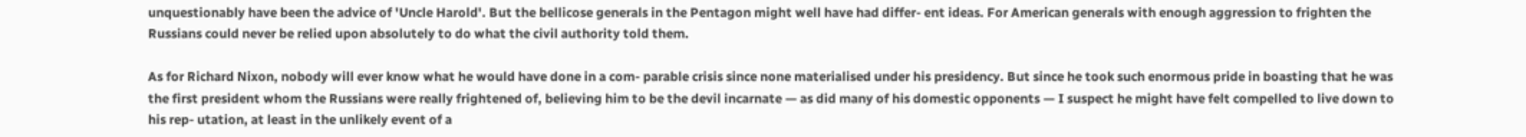unquestionably have been the advice of 'Uncle Harold'. But the bellicose generals in the Pentagon might well have had differ- ent ideas. For American generals with enough aggression to frighten the Russians could never be relied upon absolutely to do what the civil authority told them.

As for Richard Nixon, nobody will ever know what he would have done in a com- parable crisis since none materialised under his presidency. But since he took such enormous pride in boasting that he was the first president whom the Russians were really frightened of, believing him to be the devil incarnate — as did many of his domestic opponents — I suspect he might have felt compelled to live down to his rep- utation, at least in the unlikely event of a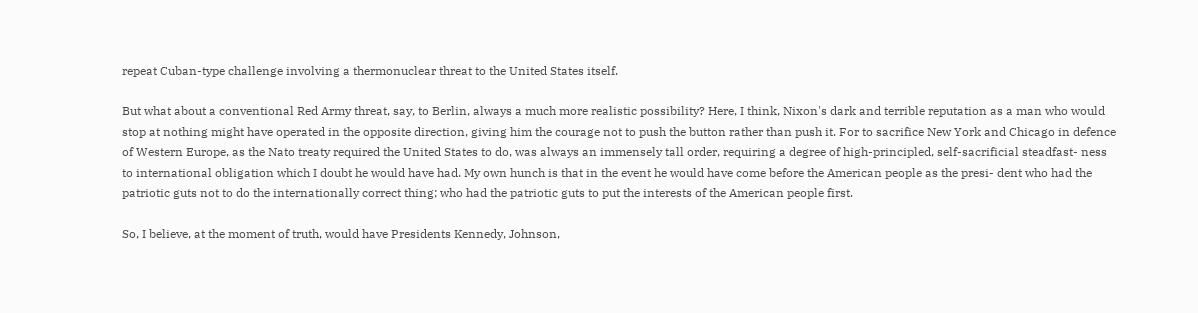repeat Cuban-type challenge involving a thermonuclear threat to the United States itself.

But what about a conventional Red Army threat, say, to Berlin, always a much more realistic possibility? Here, I think, Nixon's dark and terrible reputation as a man who would stop at nothing might have operated in the opposite direction, giving him the courage not to push the button rather than push it. For to sacrifice New York and Chicago in defence of Western Europe, as the Nato treaty required the United States to do, was always an immensely tall order, requiring a degree of high-principled, self-sacrificial steadfast- ness to international obligation which I doubt he would have had. My own hunch is that in the event he would have come before the American people as the presi- dent who had the patriotic guts not to do the internationally correct thing; who had the patriotic guts to put the interests of the American people first.

So, I believe, at the moment of truth, would have Presidents Kennedy, Johnson,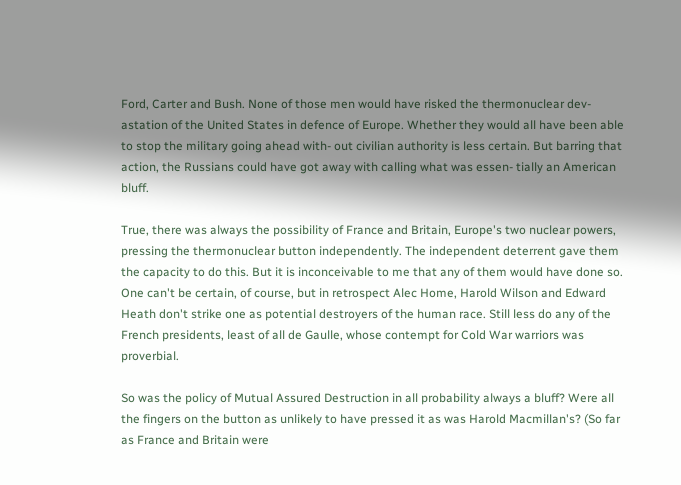Ford, Carter and Bush. None of those men would have risked the thermonuclear dev- astation of the United States in defence of Europe. Whether they would all have been able to stop the military going ahead with- out civilian authority is less certain. But barring that action, the Russians could have got away with calling what was essen- tially an American bluff.

True, there was always the possibility of France and Britain, Europe's two nuclear powers, pressing the thermonuclear button independently. The independent deterrent gave them the capacity to do this. But it is inconceivable to me that any of them would have done so. One can't be certain, of course, but in retrospect Alec Home, Harold Wilson and Edward Heath don't strike one as potential destroyers of the human race. Still less do any of the French presidents, least of all de Gaulle, whose contempt for Cold War warriors was proverbial.

So was the policy of Mutual Assured Destruction in all probability always a bluff? Were all the fingers on the button as unlikely to have pressed it as was Harold Macmillan's? (So far as France and Britain were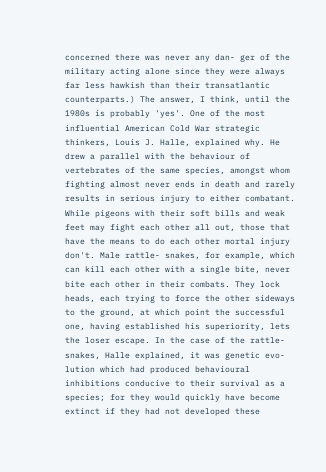concerned there was never any dan- ger of the military acting alone since they were always far less hawkish than their transatlantic counterparts.) The answer, I think, until the 1980s is probably 'yes'. One of the most influential American Cold War strategic thinkers, Louis J. Halle, explained why. He drew a parallel with the behaviour of vertebrates of the same species, amongst whom fighting almost never ends in death and rarely results in serious injury to either combatant. While pigeons with their soft bills and weak feet may fight each other all out, those that have the means to do each other mortal injury don't. Male rattle- snakes, for example, which can kill each other with a single bite, never bite each other in their combats. They lock heads, each trying to force the other sideways to the ground, at which point the successful one, having established his superiority, lets the loser escape. In the case of the rattle- snakes, Halle explained, it was genetic evo- lution which had produced behavioural inhibitions conducive to their survival as a species; for they would quickly have become extinct if they had not developed these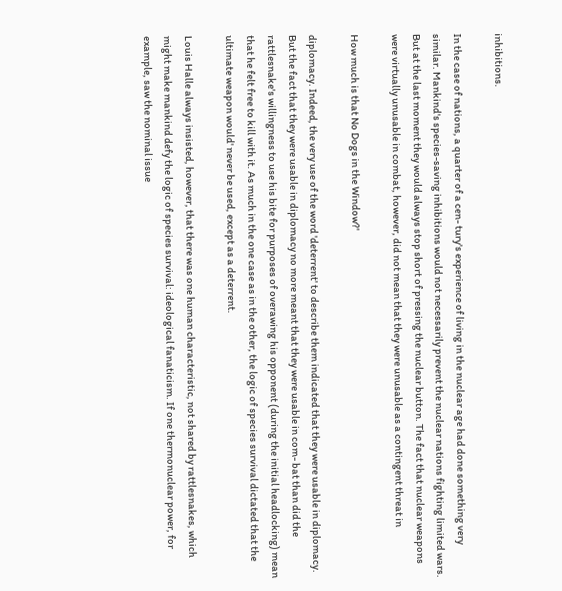inhibitions.

In the case of nations, a quarter of a cen- tury's experience of living in the nuclear age had done something very similar. Mankind's species-saving inhibitions would not necessarily prevent the nuclear nations fighting limited wars. But at the last moment they would always stop short of pressing the nuclear button. The fact that nuclear weapons were virtually unusable in combat, however, did not mean that they were unusable as a contingent threat in

How much is that No Dogs in the Window?'

diplomacy. Indeed, the very use of the word 'deterrent' to describe them indicated that they were usable in diplomacy. But the fact that they were usable in diplomacy no more meant that they were usable in com- bat than did the rattlesnake's willingness to use his bite for purposes of overawing his opponent (during the initial headlocking) mean that he felt free to kill with it. As much in the one case as in the other, the logic of species survival dictated that the ultimate weapon would' never be used, except as a deterrent.

Louis Halle always insisted, however, that there was one human characteristic, not shared by rattlesnakes, which might make mankind defy the logic of species survival: ideological fanaticism. If one thermonuclear power, for example, saw the nominal issue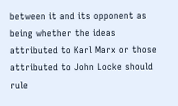between it and its opponent as being whether the ideas attributed to Karl Marx or those attributed to John Locke should rule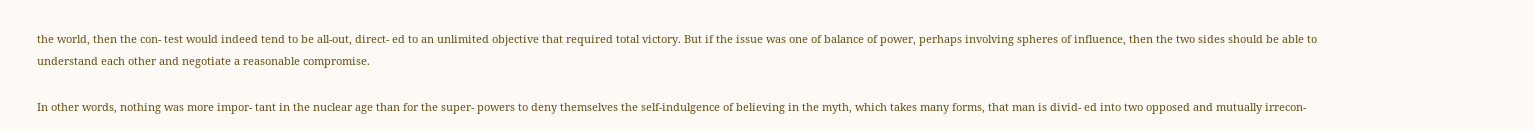the world, then the con- test would indeed tend to be all-out, direct- ed to an unlimited objective that required total victory. But if the issue was one of balance of power, perhaps involving spheres of influence, then the two sides should be able to understand each other and negotiate a reasonable compromise.

In other words, nothing was more impor- tant in the nuclear age than for the super- powers to deny themselves the self-indulgence of believing in the myth, which takes many forms, that man is divid- ed into two opposed and mutually irrecon-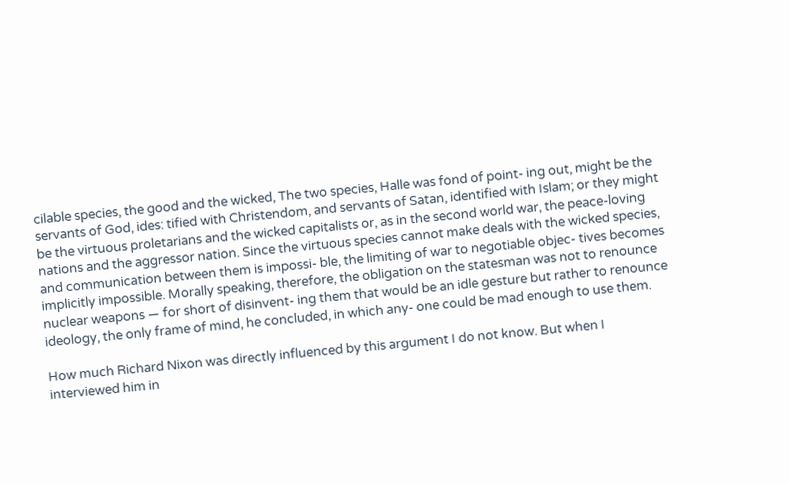cilable species, the good and the wicked, The two species, Halle was fond of point- ing out, might be the servants of God, ides: tified with Christendom, and servants of Satan, identified with Islam; or they might be the virtuous proletarians and the wicked capitalists or, as in the second world war, the peace-loving nations and the aggressor nation. Since the virtuous species cannot make deals with the wicked species, and communication between them is impossi- ble, the limiting of war to negotiable objec- tives becomes implicitly impossible. Morally speaking, therefore, the obligation on the statesman was not to renounce nuclear weapons — for short of disinvent- ing them that would be an idle gesture but rather to renounce ideology, the only frame of mind, he concluded, in which any- one could be mad enough to use them.

How much Richard Nixon was directly influenced by this argument I do not know. But when I interviewed him in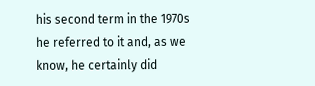his second term in the 1970s he referred to it and, as we know, he certainly did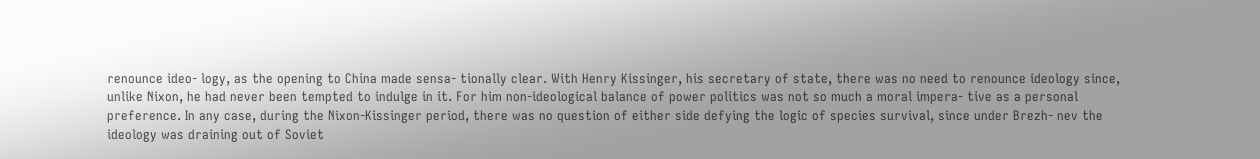renounce ideo- logy, as the opening to China made sensa- tionally clear. With Henry Kissinger, his secretary of state, there was no need to renounce ideology since, unlike Nixon, he had never been tempted to indulge in it. For him non-ideological balance of power politics was not so much a moral impera- tive as a personal preference. In any case, during the Nixon-Kissinger period, there was no question of either side defying the logic of species survival, since under Brezh- nev the ideology was draining out of Soviet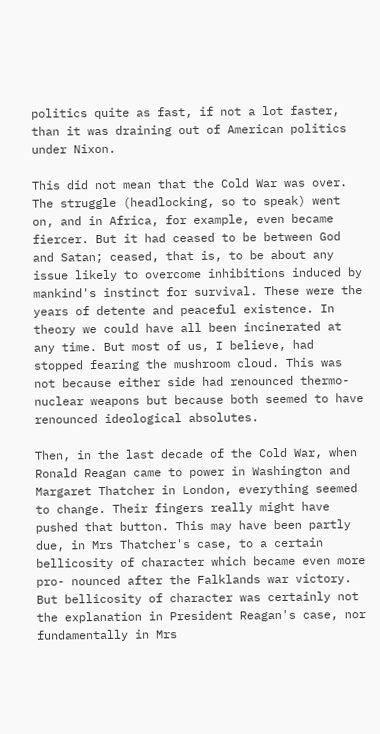politics quite as fast, if not a lot faster, than it was draining out of American politics under Nixon.

This did not mean that the Cold War was over. The struggle (headlocking, so to speak) went on, and in Africa, for example, even became fiercer. But it had ceased to be between God and Satan; ceased, that is, to be about any issue likely to overcome inhibitions induced by mankind's instinct for survival. These were the years of detente and peaceful existence. In theory we could have all been incinerated at any time. But most of us, I believe, had stopped fearing the mushroom cloud. This was not because either side had renounced thermo- nuclear weapons but because both seemed to have renounced ideological absolutes.

Then, in the last decade of the Cold War, when Ronald Reagan came to power in Washington and Margaret Thatcher in London, everything seemed to change. Their fingers really might have pushed that button. This may have been partly due, in Mrs Thatcher's case, to a certain bellicosity of character which became even more pro- nounced after the Falklands war victory. But bellicosity of character was certainly not the explanation in President Reagan's case, nor fundamentally in Mrs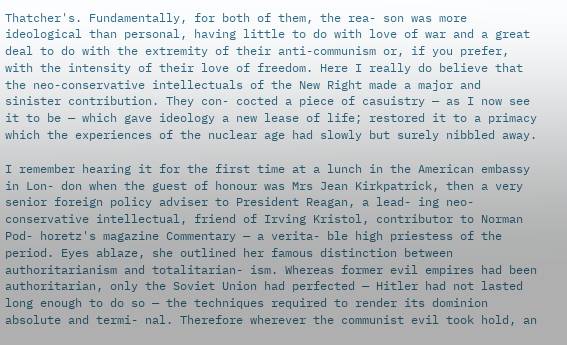Thatcher's. Fundamentally, for both of them, the rea- son was more ideological than personal, having little to do with love of war and a great deal to do with the extremity of their anti-communism or, if you prefer, with the intensity of their love of freedom. Here I really do believe that the neo-conservative intellectuals of the New Right made a major and sinister contribution. They con- cocted a piece of casuistry — as I now see it to be — which gave ideology a new lease of life; restored it to a primacy which the experiences of the nuclear age had slowly but surely nibbled away.

I remember hearing it for the first time at a lunch in the American embassy in Lon- don when the guest of honour was Mrs Jean Kirkpatrick, then a very senior foreign policy adviser to President Reagan, a lead- ing neo-conservative intellectual, friend of Irving Kristol, contributor to Norman Pod- horetz's magazine Commentary — a verita- ble high priestess of the period. Eyes ablaze, she outlined her famous distinction between authoritarianism and totalitarian- ism. Whereas former evil empires had been authoritarian, only the Soviet Union had perfected — Hitler had not lasted long enough to do so — the techniques required to render its dominion absolute and termi- nal. Therefore wherever the communist evil took hold, an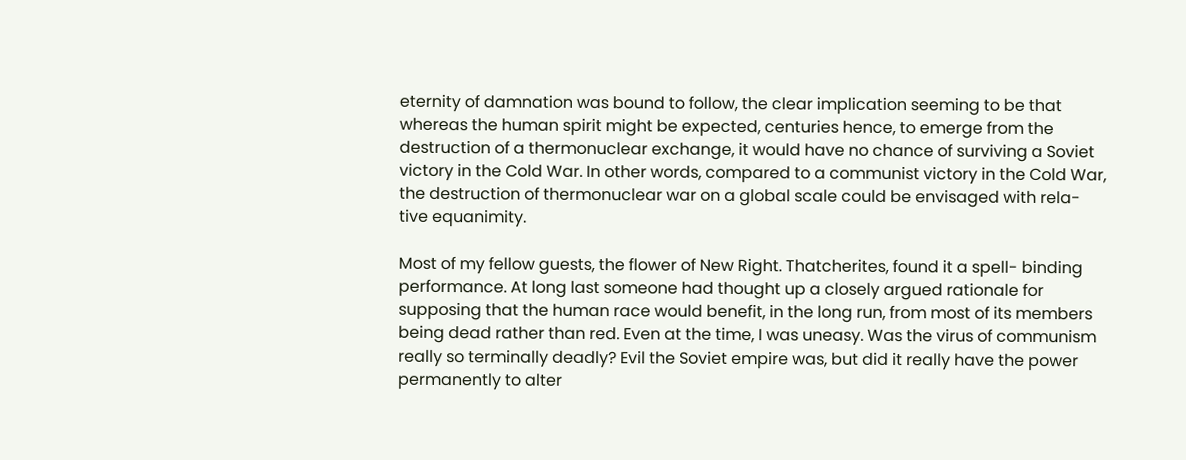eternity of damnation was bound to follow, the clear implication seeming to be that whereas the human spirit might be expected, centuries hence, to emerge from the destruction of a thermonuclear exchange, it would have no chance of surviving a Soviet victory in the Cold War. In other words, compared to a communist victory in the Cold War, the destruction of thermonuclear war on a global scale could be envisaged with rela- tive equanimity.

Most of my fellow guests, the flower of New Right. Thatcherites, found it a spell- binding performance. At long last someone had thought up a closely argued rationale for supposing that the human race would benefit, in the long run, from most of its members being dead rather than red. Even at the time, I was uneasy. Was the virus of communism really so terminally deadly? Evil the Soviet empire was, but did it really have the power permanently to alter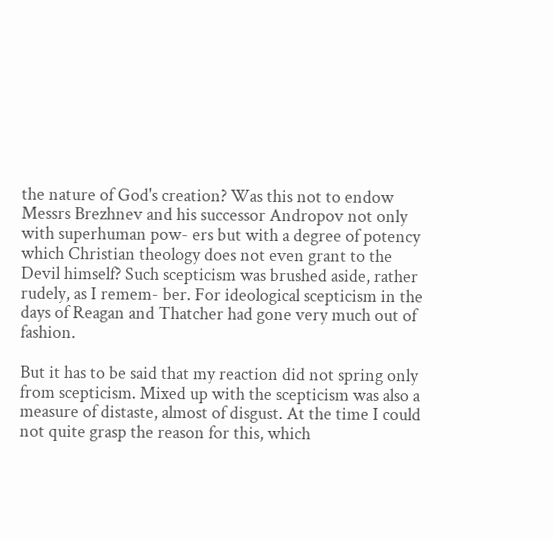the nature of God's creation? Was this not to endow Messrs Brezhnev and his successor Andropov not only with superhuman pow- ers but with a degree of potency which Christian theology does not even grant to the Devil himself? Such scepticism was brushed aside, rather rudely, as I remem- ber. For ideological scepticism in the days of Reagan and Thatcher had gone very much out of fashion.

But it has to be said that my reaction did not spring only from scepticism. Mixed up with the scepticism was also a measure of distaste, almost of disgust. At the time I could not quite grasp the reason for this, which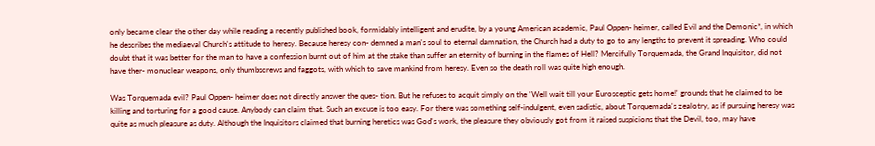only became clear the other day while reading a recently published book, formidably intelligent and erudite, by a young American academic, Paul Oppen- heimer, called Evil and the Demonic*, in which he describes the mediaeval Church's attitude to heresy. Because heresy con- demned a man's soul to eternal damnation, the Church had a duty to go to any lengths to prevent it spreading. Who could doubt that it was better for the man to have a confession burnt out of him at the stake than suffer an eternity of burning in the flames of Hell? Mercifully Torquemada, the Grand Inquisitor, did not have ther- monuclear weapons, only thumbscrews and faggots, with which to save mankind from heresy. Even so the death roll was quite high enough.

Was Torquemada evil? Paul Oppen- heimer does not directly answer the ques- tion. But he refuses to acquit simply on the 'Well wait till your Eurosceptic gets home!' grounds that he claimed to be killing and torturing for a good cause. Anybody can claim that. Such an excuse is too easy. For there was something self-indulgent, even sadistic, about Torquemada's zealotry, as if pursuing heresy was quite as much pleasure as duty. Although the Inquisitors claimed that burning heretics was God's work, the pleasure they obviously got from it raised suspicions that the Devil, too, may have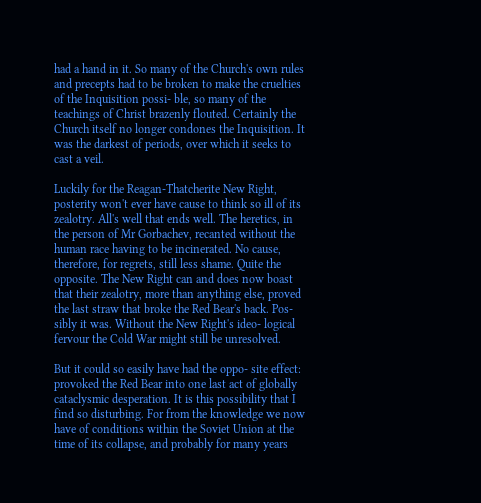had a hand in it. So many of the Church's own rules and precepts had to be broken to make the cruelties of the Inquisition possi- ble, so many of the teachings of Christ brazenly flouted. Certainly the Church itself no longer condones the Inquisition. It was the darkest of periods, over which it seeks to cast a veil.

Luckily for the Reagan-Thatcherite New Right, posterity won't ever have cause to think so ill of its zealotry. All's well that ends well. The heretics, in the person of Mr Gorbachev, recanted without the human race having to be incinerated. No cause, therefore, for regrets, still less shame. Quite the opposite. The New Right can and does now boast that their zealotry, more than anything else, proved the last straw that broke the Red Bear's back. Pos- sibly it was. Without the New Right's ideo- logical fervour the Cold War might still be unresolved.

But it could so easily have had the oppo- site effect: provoked the Red Bear into one last act of globally cataclysmic desperation. It is this possibility that I find so disturbing. For from the knowledge we now have of conditions within the Soviet Union at the time of its collapse, and probably for many years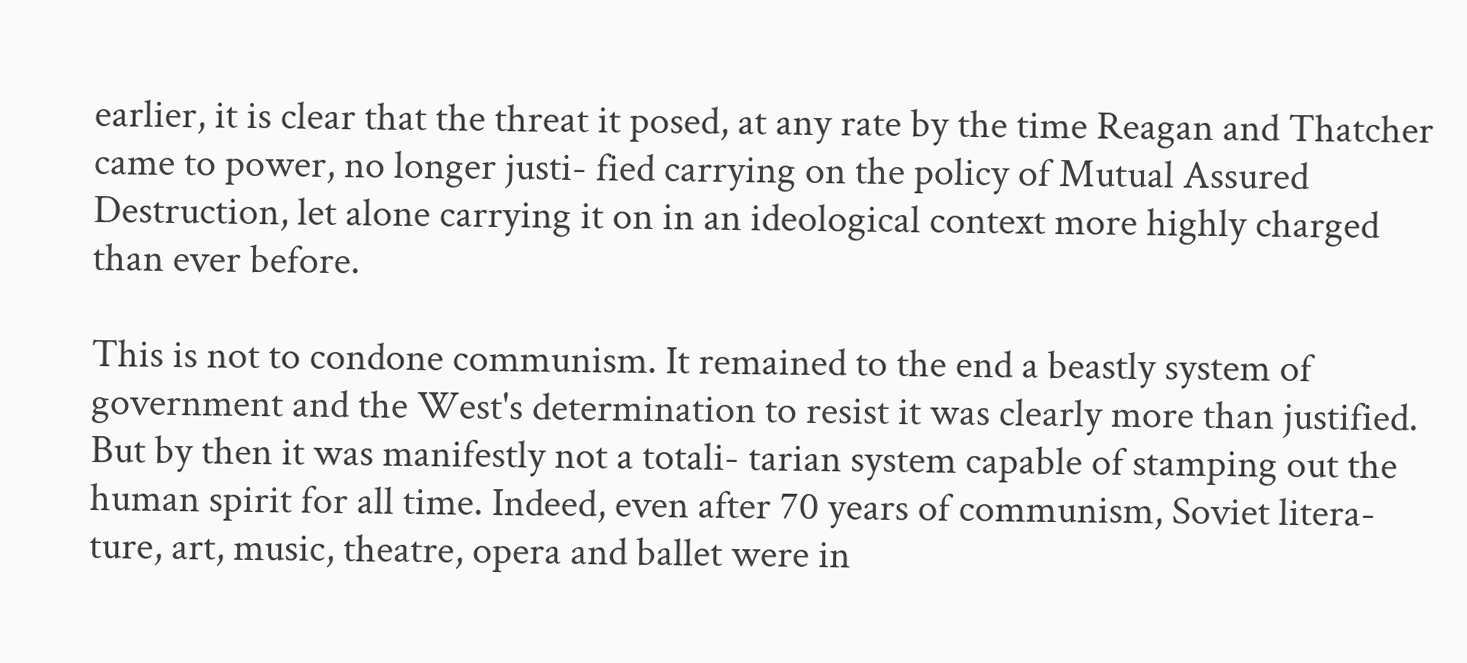earlier, it is clear that the threat it posed, at any rate by the time Reagan and Thatcher came to power, no longer justi- fied carrying on the policy of Mutual Assured Destruction, let alone carrying it on in an ideological context more highly charged than ever before.

This is not to condone communism. It remained to the end a beastly system of government and the West's determination to resist it was clearly more than justified. But by then it was manifestly not a totali- tarian system capable of stamping out the human spirit for all time. Indeed, even after 70 years of communism, Soviet litera- ture, art, music, theatre, opera and ballet were in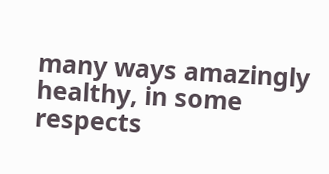many ways amazingly healthy, in some respects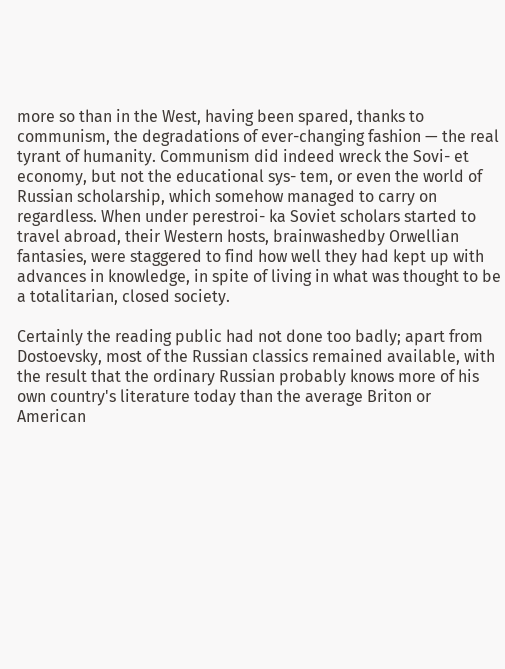more so than in the West, having been spared, thanks to communism, the degradations of ever-changing fashion — the real tyrant of humanity. Communism did indeed wreck the Sovi- et economy, but not the educational sys- tem, or even the world of Russian scholarship, which somehow managed to carry on regardless. When under perestroi- ka Soviet scholars started to travel abroad, their Western hosts, brainwashedby Orwellian fantasies, were staggered to find how well they had kept up with advances in knowledge, in spite of living in what was thought to be a totalitarian, closed society.

Certainly the reading public had not done too badly; apart from Dostoevsky, most of the Russian classics remained available, with the result that the ordinary Russian probably knows more of his own country's literature today than the average Briton or American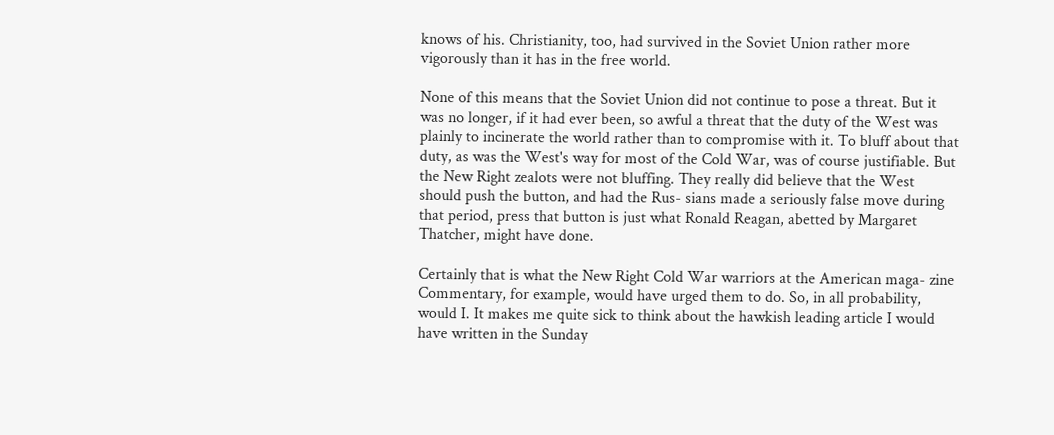knows of his. Christianity, too, had survived in the Soviet Union rather more vigorously than it has in the free world.

None of this means that the Soviet Union did not continue to pose a threat. But it was no longer, if it had ever been, so awful a threat that the duty of the West was plainly to incinerate the world rather than to compromise with it. To bluff about that duty, as was the West's way for most of the Cold War, was of course justifiable. But the New Right zealots were not bluffing. They really did believe that the West should push the button, and had the Rus- sians made a seriously false move during that period, press that button is just what Ronald Reagan, abetted by Margaret Thatcher, might have done.

Certainly that is what the New Right Cold War warriors at the American maga- zine Commentary, for example, would have urged them to do. So, in all probability, would I. It makes me quite sick to think about the hawkish leading article I would have written in the Sunday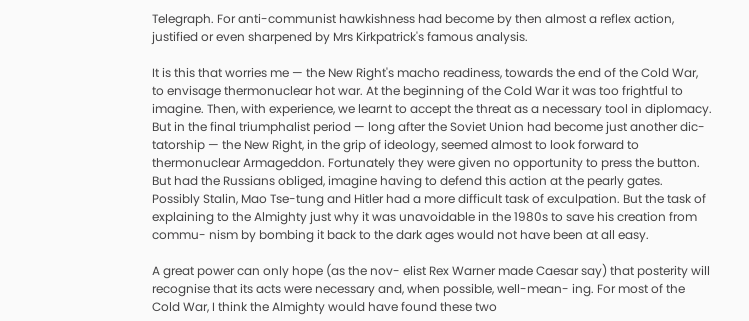Telegraph. For anti-communist hawkishness had become by then almost a reflex action, justified or even sharpened by Mrs Kirkpatrick's famous analysis.

It is this that worries me — the New Right's macho readiness, towards the end of the Cold War, to envisage thermonuclear hot war. At the beginning of the Cold War it was too frightful to imagine. Then, with experience, we learnt to accept the threat as a necessary tool in diplomacy. But in the final triumphalist period — long after the Soviet Union had become just another dic- tatorship — the New Right, in the grip of ideology, seemed almost to look forward to thermonuclear Armageddon. Fortunately they were given no opportunity to press the button. But had the Russians obliged, imagine having to defend this action at the pearly gates. Possibly Stalin, Mao Tse-tung and Hitler had a more difficult task of exculpation. But the task of explaining to the Almighty just why it was unavoidable in the 1980s to save his creation from commu- nism by bombing it back to the dark ages would not have been at all easy.

A great power can only hope (as the nov- elist Rex Warner made Caesar say) that posterity will recognise that its acts were necessary and, when possible, well-mean- ing. For most of the Cold War, I think the Almighty would have found these two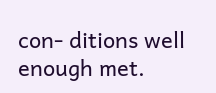con- ditions well enough met.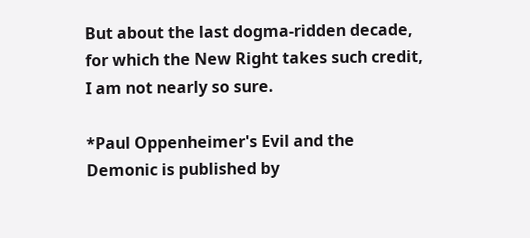But about the last dogma-ridden decade, for which the New Right takes such credit, I am not nearly so sure.

*Paul Oppenheimer's Evil and the Demonic is published by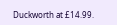Duckworth at £14.99.